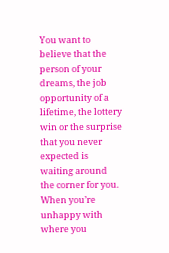You want to believe that the person of your dreams, the job opportunity of a lifetime, the lottery win or the surprise that you never expected is waiting around the corner for you. When you’re unhappy with where you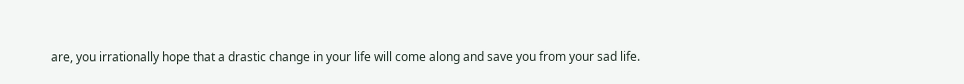are, you irrationally hope that a drastic change in your life will come along and save you from your sad life.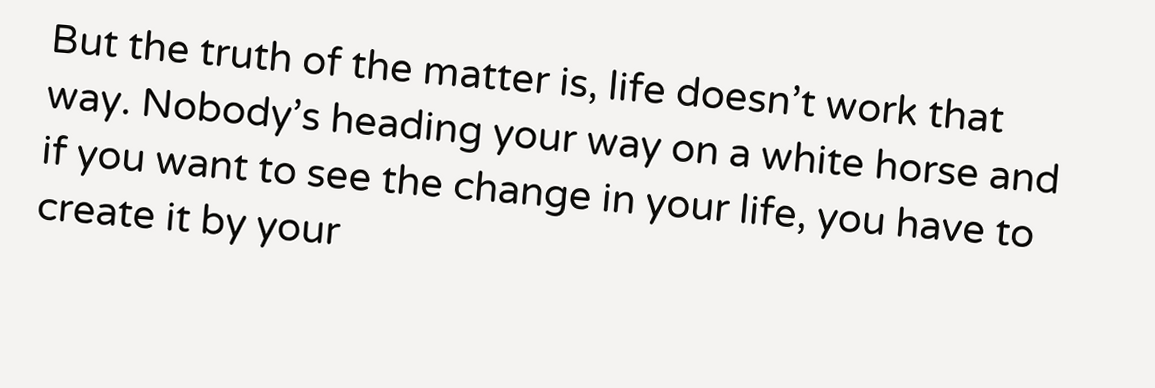But the truth of the matter is, life doesn’t work that way. Nobody’s heading your way on a white horse and if you want to see the change in your life, you have to create it by your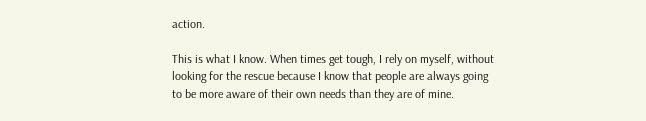action.

This is what I know. When times get tough, I rely on myself, without looking for the rescue because I know that people are always going to be more aware of their own needs than they are of mine.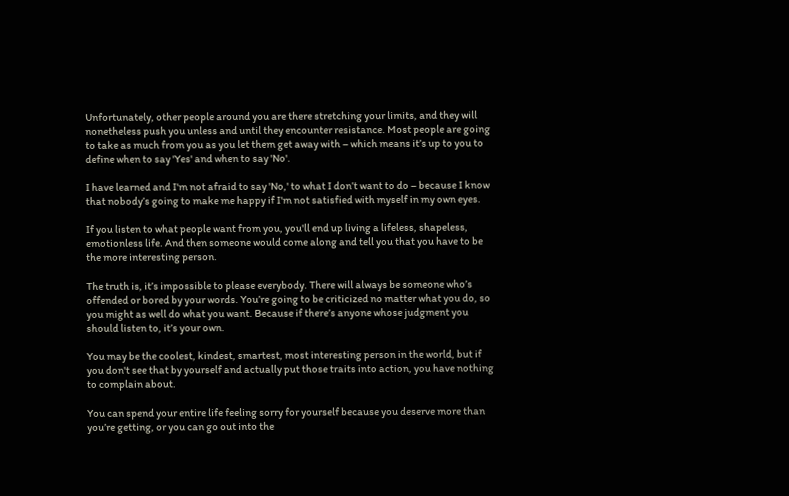Unfortunately, other people around you are there stretching your limits, and they will nonetheless push you unless and until they encounter resistance. Most people are going to take as much from you as you let them get away with – which means it’s up to you to define when to say 'Yes' and when to say 'No'.

I have learned and I'm not afraid to say 'No,' to what I don’t want to do – because I know that nobody’s going to make me happy if I'm not satisfied with myself in my own eyes.

If you listen to what people want from you, you'll end up living a lifeless, shapeless, emotionless life. And then someone would come along and tell you that you have to be the more interesting person.

The truth is, it’s impossible to please everybody. There will always be someone who’s offended or bored by your words. You’re going to be criticized no matter what you do, so you might as well do what you want. Because if there’s anyone whose judgment you should listen to, it’s your own.

You may be the coolest, kindest, smartest, most interesting person in the world, but if you don't see that by yourself and actually put those traits into action, you have nothing to complain about.

You can spend your entire life feeling sorry for yourself because you deserve more than you’re getting, or you can go out into the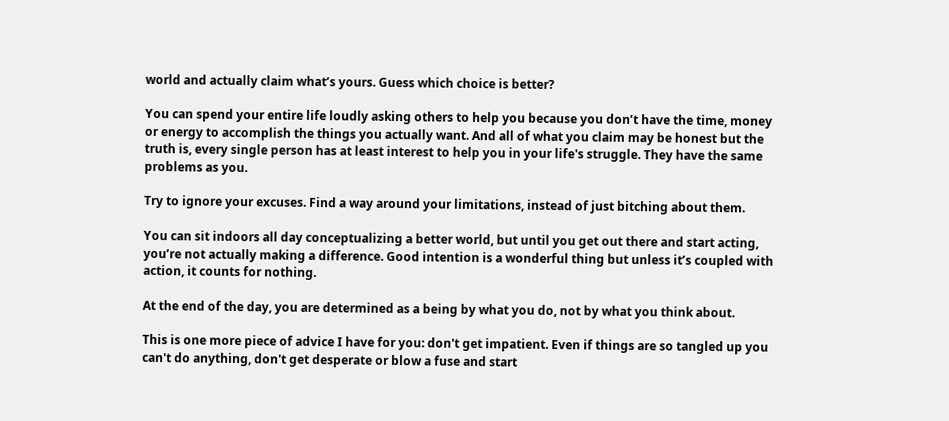world and actually claim what’s yours. Guess which choice is better?

You can spend your entire life loudly asking others to help you because you don’t have the time, money or energy to accomplish the things you actually want. And all of what you claim may be honest but the truth is, every single person has at least interest to help you in your life's struggle. They have the same problems as you.

Try to ignore your excuses. Find a way around your limitations, instead of just bitching about them.

You can sit indoors all day conceptualizing a better world, but until you get out there and start acting, you’re not actually making a difference. Good intention is a wonderful thing but unless it’s coupled with action, it counts for nothing.

At the end of the day, you are determined as a being by what you do, not by what you think about.

This is one more piece of advice I have for you: don't get impatient. Even if things are so tangled up you can't do anything, don't get desperate or blow a fuse and start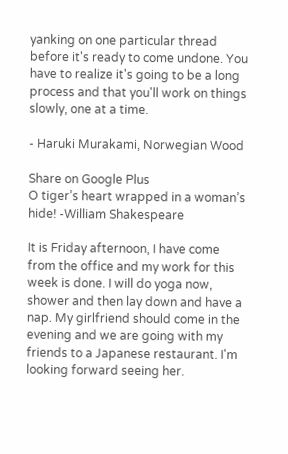yanking on one particular thread before it's ready to come undone. You have to realize it's going to be a long process and that you'll work on things slowly, one at a time.

- Haruki Murakami, Norwegian Wood

Share on Google Plus
O tiger’s heart wrapped in a woman’s hide! -William Shakespeare

It is Friday afternoon, I have come from the office and my work for this week is done. I will do yoga now,  shower and then lay down and have a nap. My girlfriend should come in the evening and we are going with my friends to a Japanese restaurant. I'm looking forward seeing her.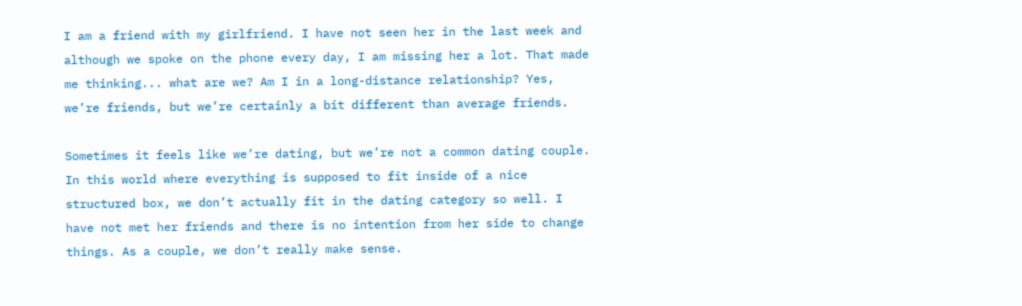I am a friend with my girlfriend. I have not seen her in the last week and although we spoke on the phone every day, I am missing her a lot. That made me thinking... what are we? Am I in a long-distance relationship? Yes, we’re friends, but we’re certainly a bit different than average friends.

Sometimes it feels like we’re dating, but we’re not a common dating couple. In this world where everything is supposed to fit inside of a nice structured box, we don’t actually fit in the dating category so well. I have not met her friends and there is no intention from her side to change things. As a couple, we don’t really make sense.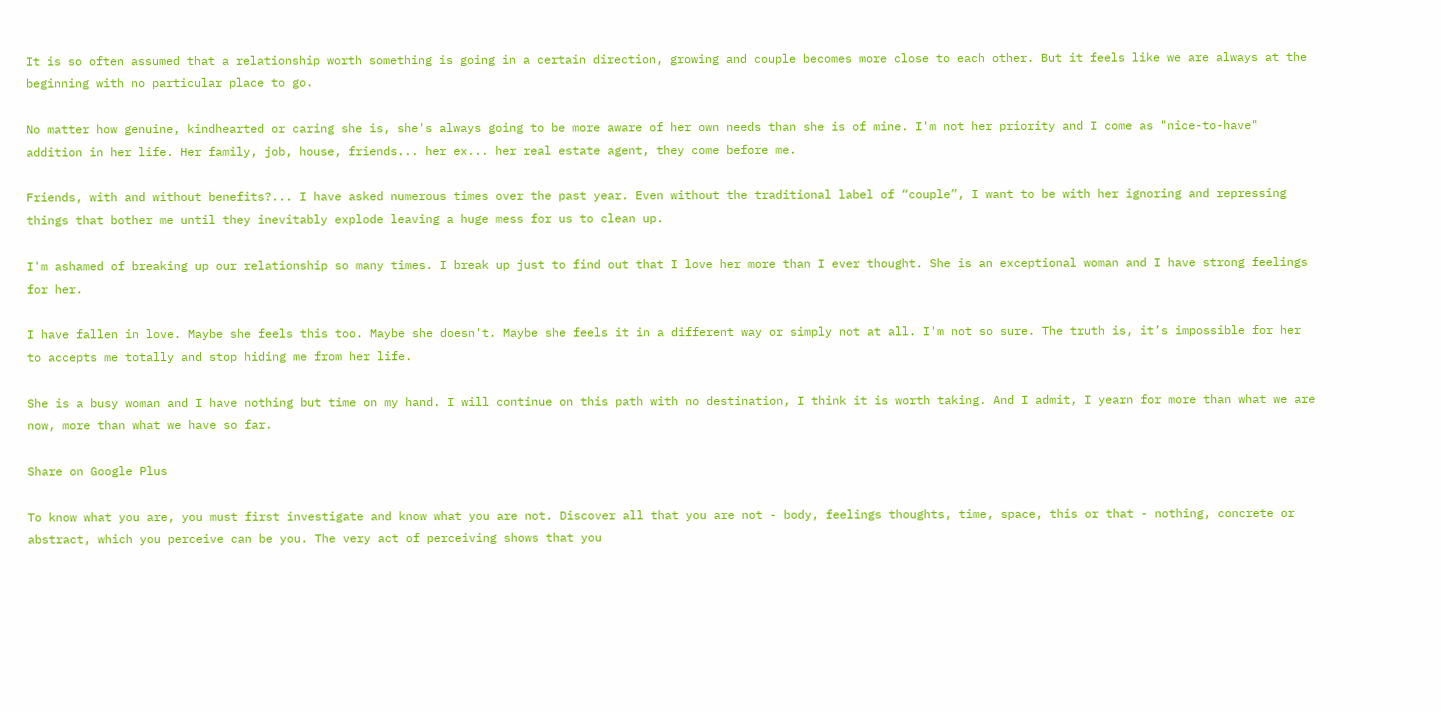It is so often assumed that a relationship worth something is going in a certain direction, growing and couple becomes more close to each other. But it feels like we are always at the beginning with no particular place to go.

No matter how genuine, kindhearted or caring she is, she's always going to be more aware of her own needs than she is of mine. I'm not her priority and I come as "nice-to-have" addition in her life. Her family, job, house, friends... her ex... her real estate agent, they come before me.

Friends, with and without benefits?... I have asked numerous times over the past year. Even without the traditional label of “couple”, I want to be with her ignoring and repressing things that bother me until they inevitably explode leaving a huge mess for us to clean up.

I'm ashamed of breaking up our relationship so many times. I break up just to find out that I love her more than I ever thought. She is an exceptional woman and I have strong feelings for her.

I have fallen in love. Maybe she feels this too. Maybe she doesn't. Maybe she feels it in a different way or simply not at all. I'm not so sure. The truth is, it’s impossible for her to accepts me totally and stop hiding me from her life.

She is a busy woman and I have nothing but time on my hand. I will continue on this path with no destination, I think it is worth taking. And I admit, I yearn for more than what we are now, more than what we have so far.

Share on Google Plus

To know what you are, you must first investigate and know what you are not. Discover all that you are not - body, feelings thoughts, time, space, this or that - nothing, concrete or abstract, which you perceive can be you. The very act of perceiving shows that you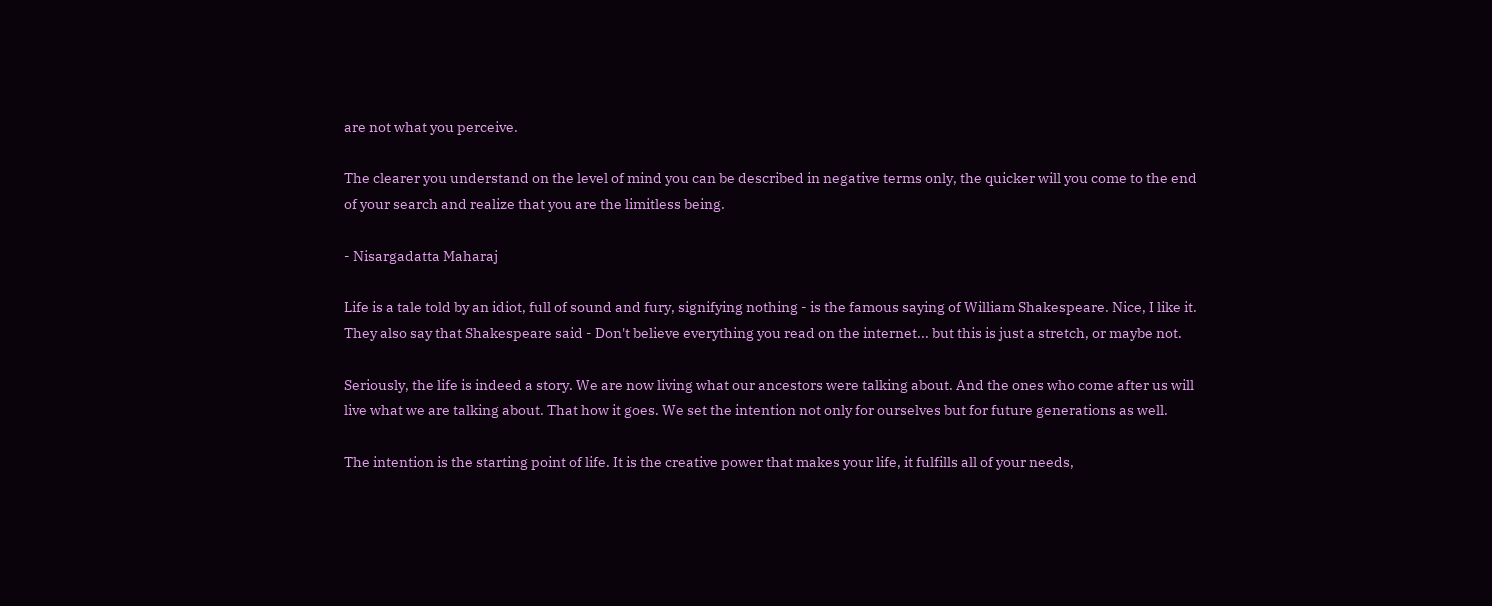are not what you perceive.

The clearer you understand on the level of mind you can be described in negative terms only, the quicker will you come to the end of your search and realize that you are the limitless being.

- Nisargadatta Maharaj

Life is a tale told by an idiot, full of sound and fury, signifying nothing - is the famous saying of William Shakespeare. Nice, I like it. They also say that Shakespeare said - Don't believe everything you read on the internet... but this is just a stretch, or maybe not.

Seriously, the life is indeed a story. We are now living what our ancestors were talking about. And the ones who come after us will live what we are talking about. That how it goes. We set the intention not only for ourselves but for future generations as well.

The intention is the starting point of life. It is the creative power that makes your life, it fulfills all of your needs,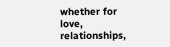whether for love, relationships,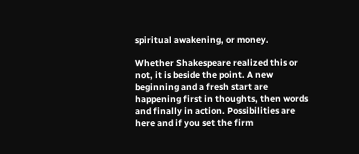spiritual awakening, or money.

Whether Shakespeare realized this or not, it is beside the point. A new beginning and a fresh start are happening first in thoughts, then words and finally in action. Possibilities are here and if you set the firm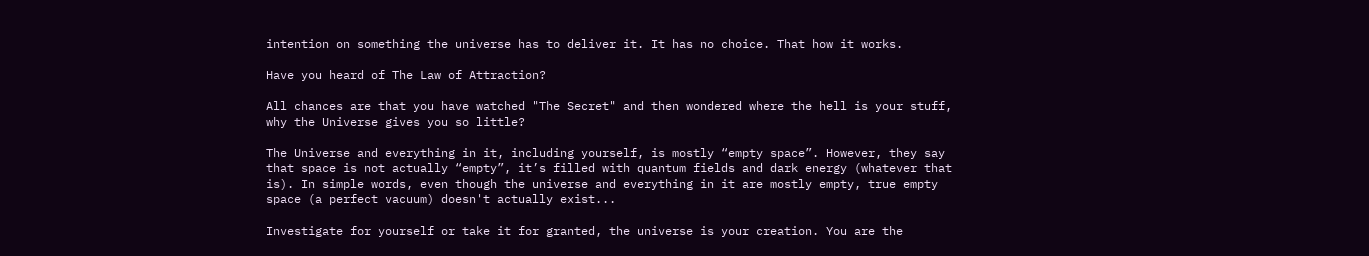intention on something the universe has to deliver it. It has no choice. That how it works.

Have you heard of The Law of Attraction?

All chances are that you have watched "The Secret" and then wondered where the hell is your stuff, why the Universe gives you so little?

The Universe and everything in it, including yourself, is mostly “empty space”. However, they say that space is not actually “empty”, it’s filled with quantum fields and dark energy (whatever that is). In simple words, even though the universe and everything in it are mostly empty, true empty space (a perfect vacuum) doesn't actually exist...

Investigate for yourself or take it for granted, the universe is your creation. You are the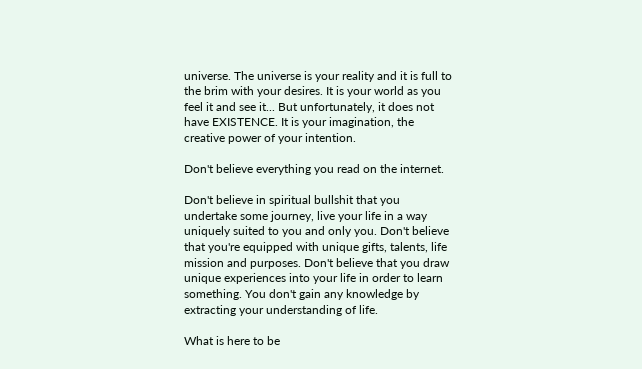universe. The universe is your reality and it is full to the brim with your desires. It is your world as you feel it and see it... But unfortunately, it does not have EXISTENCE. It is your imagination, the creative power of your intention.

Don't believe everything you read on the internet.

Don't believe in spiritual bullshit that you undertake some journey, live your life in a way uniquely suited to you and only you. Don't believe that you're equipped with unique gifts, talents, life mission and purposes. Don't believe that you draw unique experiences into your life in order to learn something. You don't gain any knowledge by extracting your understanding of life.

What is here to be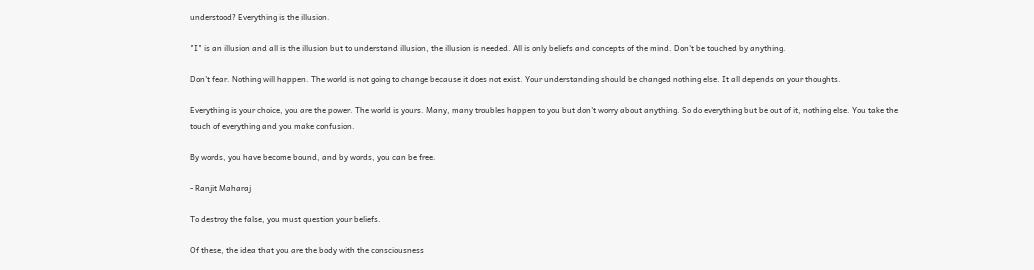understood? Everything is the illusion.

"I" is an illusion and all is the illusion but to understand illusion, the illusion is needed. All is only beliefs and concepts of the mind. Don't be touched by anything.

Don't fear. Nothing will happen. The world is not going to change because it does not exist. Your understanding should be changed nothing else. It all depends on your thoughts.

Everything is your choice, you are the power. The world is yours. Many, many troubles happen to you but don't worry about anything. So do everything but be out of it, nothing else. You take the touch of everything and you make confusion.

By words, you have become bound, and by words, you can be free.

- Ranjit Maharaj

To destroy the false, you must question your beliefs.

Of these, the idea that you are the body with the consciousness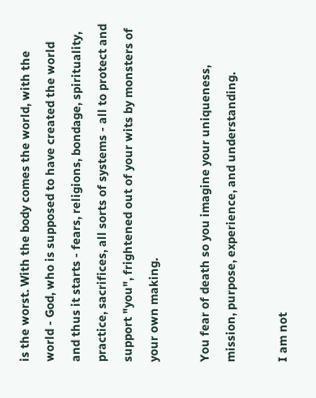is the worst. With the body comes the world, with the world - God, who is supposed to have created the world and thus it starts - fears, religions, bondage, spirituality, practice, sacrifices, all sorts of systems - all to protect and support "you", frightened out of your wits by monsters of your own making.

You fear of death so you imagine your uniqueness, mission, purpose, experience, and understanding.

I am not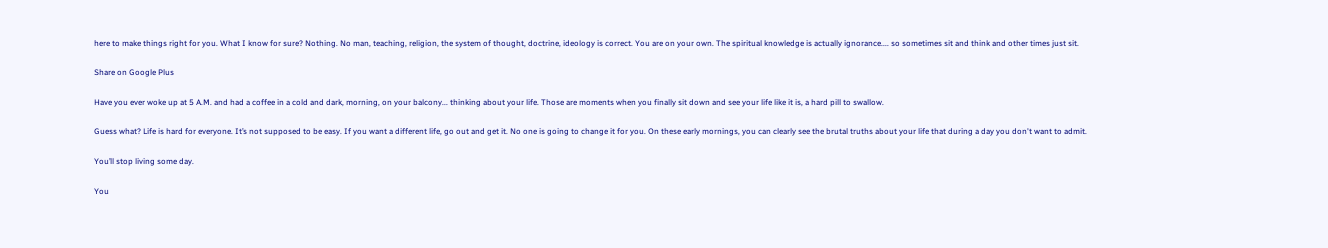here to make things right for you. What I know for sure? Nothing. No man, teaching, religion, the system of thought, doctrine, ideology is correct. You are on your own. The spiritual knowledge is actually ignorance.... so sometimes sit and think and other times just sit.

Share on Google Plus

Have you ever woke up at 5 A.M. and had a coffee in a cold and dark, morning, on your balcony... thinking about your life. Those are moments when you finally sit down and see your life like it is, a hard pill to swallow.

Guess what? Life is hard for everyone. It’s not supposed to be easy. If you want a different life, go out and get it. No one is going to change it for you. On these early mornings, you can clearly see the brutal truths about your life that during a day you don't want to admit.

You’ll stop living some day.

You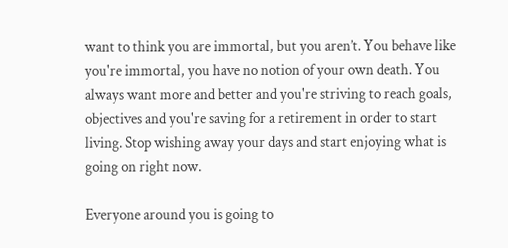want to think you are immortal, but you aren’t. You behave like you're immortal, you have no notion of your own death. You always want more and better and you're striving to reach goals, objectives and you're saving for a retirement in order to start living. Stop wishing away your days and start enjoying what is going on right now.

Everyone around you is going to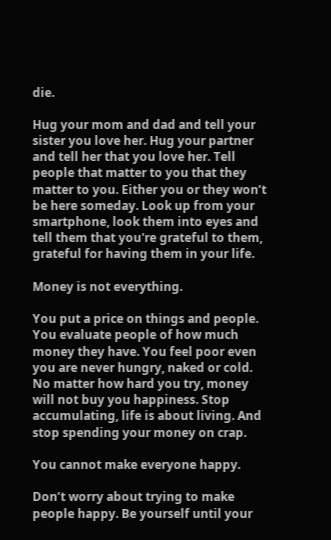die.

Hug your mom and dad and tell your sister you love her. Hug your partner and tell her that you love her. Tell people that matter to you that they matter to you. Either you or they won’t be here someday. Look up from your smartphone, look them into eyes and tell them that you're grateful to them, grateful for having them in your life.

Money is not everything.

You put a price on things and people. You evaluate people of how much money they have. You feel poor even you are never hungry, naked or cold. No matter how hard you try, money will not buy you happiness. Stop accumulating, life is about living. And stop spending your money on crap.

You cannot make everyone happy.

Don’t worry about trying to make people happy. Be yourself until your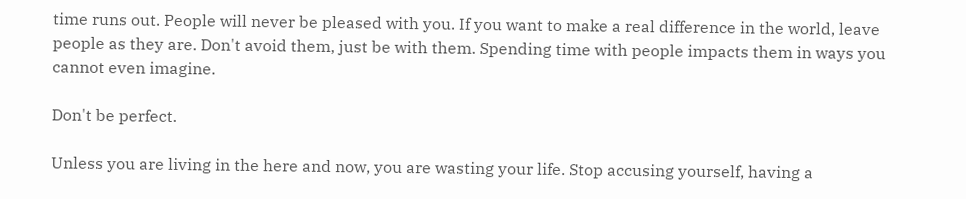time runs out. People will never be pleased with you. If you want to make a real difference in the world, leave people as they are. Don't avoid them, just be with them. Spending time with people impacts them in ways you cannot even imagine.

Don't be perfect.

Unless you are living in the here and now, you are wasting your life. Stop accusing yourself, having a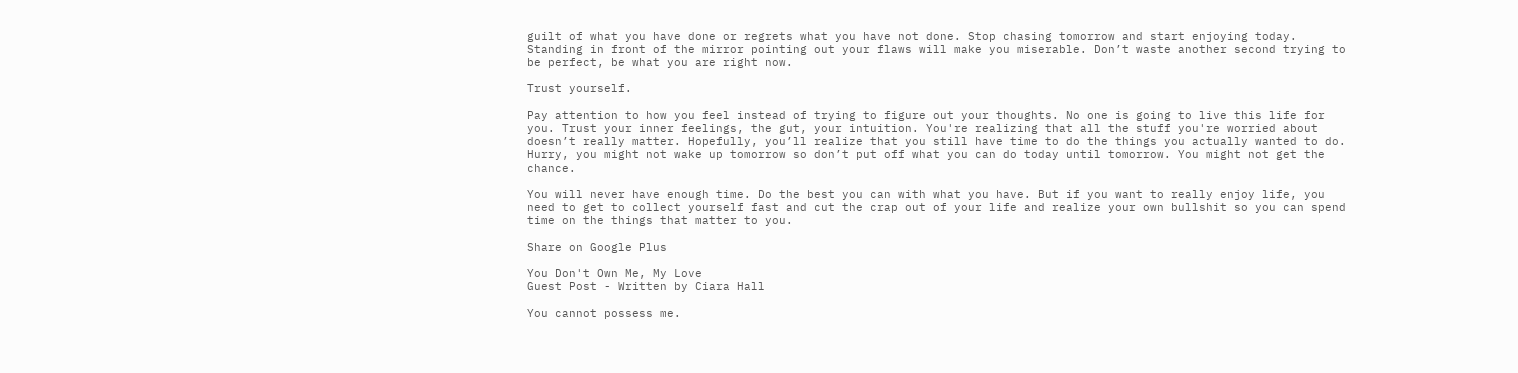guilt of what you have done or regrets what you have not done. Stop chasing tomorrow and start enjoying today. Standing in front of the mirror pointing out your flaws will make you miserable. Don’t waste another second trying to be perfect, be what you are right now.

Trust yourself.

Pay attention to how you feel instead of trying to figure out your thoughts. No one is going to live this life for you. Trust your inner feelings, the gut, your intuition. You're realizing that all the stuff you're worried about doesn’t really matter. Hopefully, you’ll realize that you still have time to do the things you actually wanted to do. Hurry, you might not wake up tomorrow so don’t put off what you can do today until tomorrow. You might not get the chance.

You will never have enough time. Do the best you can with what you have. But if you want to really enjoy life, you need to get to collect yourself fast and cut the crap out of your life and realize your own bullshit so you can spend time on the things that matter to you.

Share on Google Plus

You Don't Own Me, My Love
Guest Post - Written by Ciara Hall

You cannot possess me.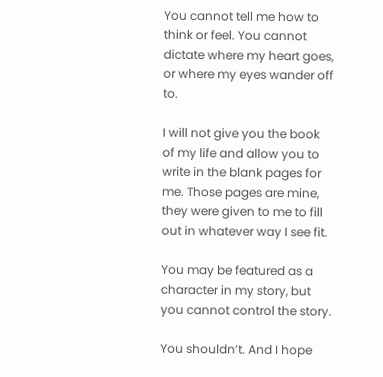You cannot tell me how to think or feel. You cannot dictate where my heart goes, or where my eyes wander off to.

I will not give you the book of my life and allow you to write in the blank pages for me. Those pages are mine, they were given to me to fill out in whatever way I see fit.

You may be featured as a character in my story, but you cannot control the story.

You shouldn’t. And I hope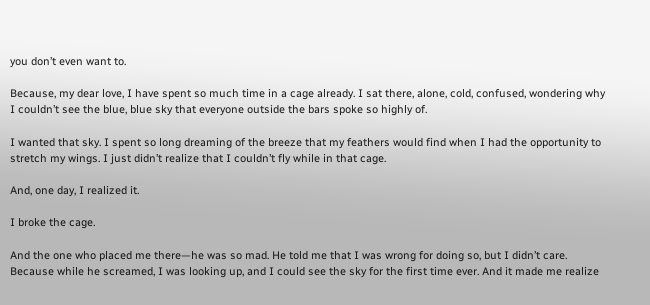you don’t even want to.

Because, my dear love, I have spent so much time in a cage already. I sat there, alone, cold, confused, wondering why I couldn’t see the blue, blue sky that everyone outside the bars spoke so highly of.

I wanted that sky. I spent so long dreaming of the breeze that my feathers would find when I had the opportunity to stretch my wings. I just didn’t realize that I couldn’t fly while in that cage.

And, one day, I realized it.

I broke the cage.

And the one who placed me there—he was so mad. He told me that I was wrong for doing so, but I didn’t care. Because while he screamed, I was looking up, and I could see the sky for the first time ever. And it made me realize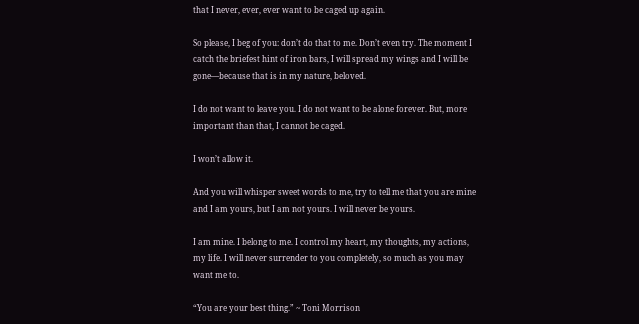that I never, ever, ever want to be caged up again.

So please, I beg of you: don’t do that to me. Don’t even try. The moment I catch the briefest hint of iron bars, I will spread my wings and I will be gone—because that is in my nature, beloved.

I do not want to leave you. I do not want to be alone forever. But, more important than that, I cannot be caged.

I won’t allow it.

And you will whisper sweet words to me, try to tell me that you are mine and I am yours, but I am not yours. I will never be yours.

I am mine. I belong to me. I control my heart, my thoughts, my actions, my life. I will never surrender to you completely, so much as you may want me to.

“You are your best thing.” ~ Toni Morrison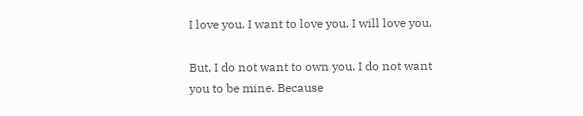I love you. I want to love you. I will love you.

But, I do not want to own you. I do not want you to be mine. Because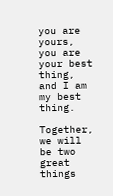you are yours, you are your best thing, and I am my best thing.

Together, we will be two great things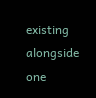existing alongside one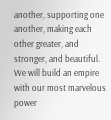another, supporting one another, making each other greater, and stronger, and beautiful. We will build an empire with our most marvelous power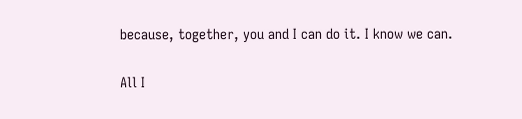because, together, you and I can do it. I know we can.

All I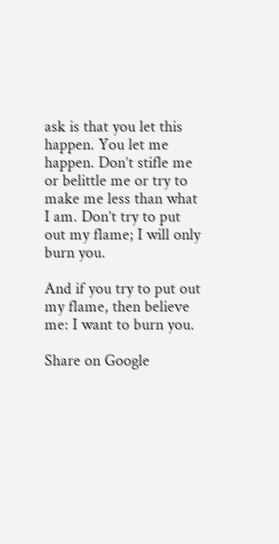ask is that you let this happen. You let me happen. Don’t stifle me or belittle me or try to make me less than what I am. Don’t try to put out my flame; I will only burn you.

And if you try to put out my flame, then believe me: I want to burn you.

Share on Google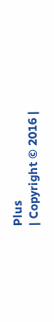Plus
| Copyright © 2016 |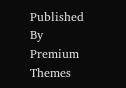Published By Premium Themes